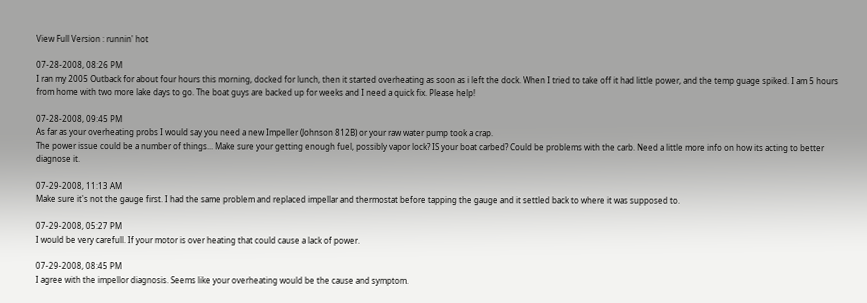View Full Version : runnin' hot

07-28-2008, 08:26 PM
I ran my 2005 Outback for about four hours this morning, docked for lunch, then it started overheating as soon as i left the dock. When I tried to take off it had little power, and the temp guage spiked. I am 5 hours from home with two more lake days to go. The boat guys are backed up for weeks and I need a quick fix. Please help!

07-28-2008, 09:45 PM
As far as your overheating probs I would say you need a new Impeller (Johnson 812B) or your raw water pump took a crap.
The power issue could be a number of things... Make sure your getting enough fuel, possibly vapor lock? IS your boat carbed? Could be problems with the carb. Need a little more info on how its acting to better diagnose it.

07-29-2008, 11:13 AM
Make sure it's not the gauge first. I had the same problem and replaced impellar and thermostat before tapping the gauge and it settled back to where it was supposed to.

07-29-2008, 05:27 PM
I would be very carefull. If your motor is over heating that could cause a lack of power.

07-29-2008, 08:45 PM
I agree with the impellor diagnosis. Seems like your overheating would be the cause and symptom.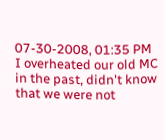07-30-2008, 01:35 PM
I overheated our old MC in the past, didn't know that we were not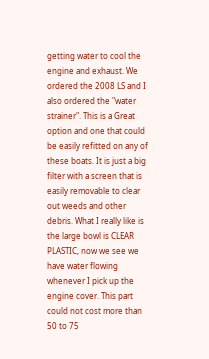getting water to cool the engine and exhaust. We ordered the 2008 LS and I also ordered the "water strainer". This is a Great option and one that could be easily refitted on any of these boats. It is just a big filter with a screen that is easily removable to clear out weeds and other debris. What I really like is the large bowl is CLEAR PLASTIC, now we see we have water flowing whenever I pick up the engine cover. This part could not cost more than 50 to 75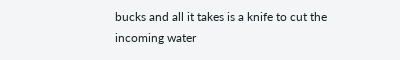bucks and all it takes is a knife to cut the incoming water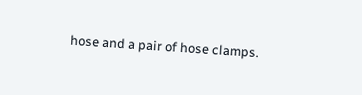hose and a pair of hose clamps.